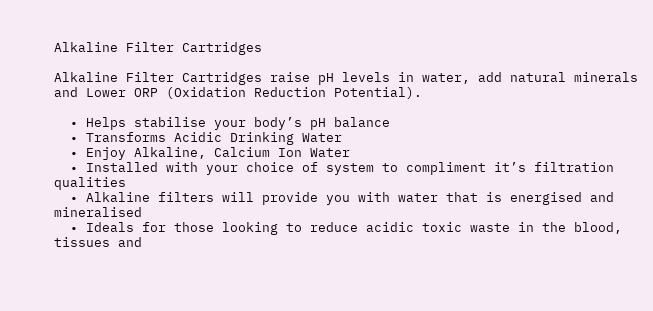Alkaline Filter Cartridges

Alkaline Filter Cartridges raise pH levels in water, add natural minerals and Lower ORP (Oxidation Reduction Potential).

  • Helps stabilise your body’s pH balance
  • Transforms Acidic Drinking Water
  • Enjoy Alkaline, Calcium Ion Water
  • Installed with your choice of system to compliment it’s filtration qualities
  • Alkaline filters will provide you with water that is energised and mineralised
  • Ideals for those looking to reduce acidic toxic waste in the blood, tissues and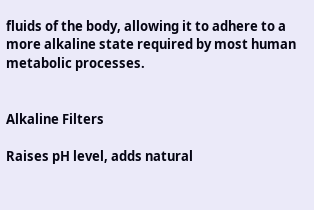fluids of the body, allowing it to adhere to a more alkaline state required by most human metabolic processes.


Alkaline Filters

Raises pH level, adds natural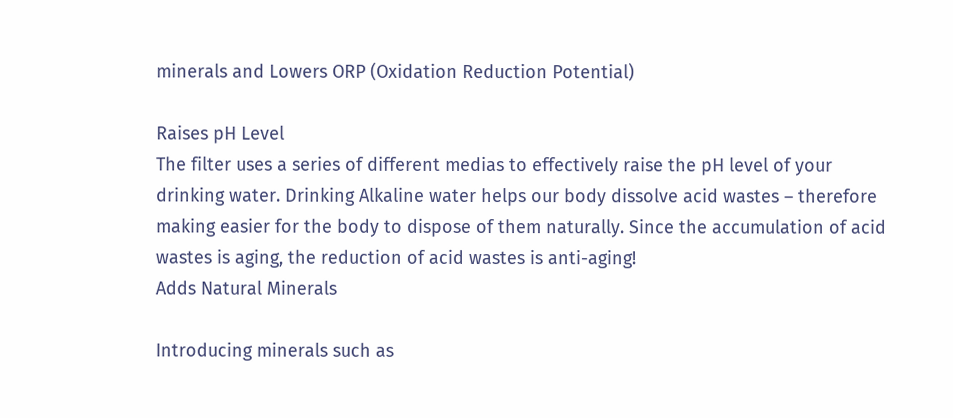minerals and Lowers ORP (Oxidation Reduction Potential)

Raises pH Level
The filter uses a series of different medias to effectively raise the pH level of your drinking water. Drinking Alkaline water helps our body dissolve acid wastes – therefore making easier for the body to dispose of them naturally. Since the accumulation of acid wastes is aging, the reduction of acid wastes is anti-aging!
Adds Natural Minerals

Introducing minerals such as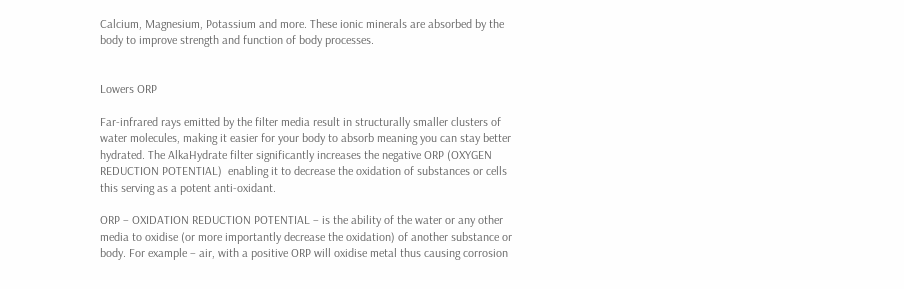Calcium, Magnesium, Potassium and more. These ionic minerals are absorbed by the body to improve strength and function of body processes.


Lowers ORP

Far-infrared rays emitted by the filter media result in structurally smaller clusters of water molecules, making it easier for your body to absorb meaning you can stay better hydrated. The AlkaHydrate filter significantly increases the negative ORP (OXYGEN REDUCTION POTENTIAL)  enabling it to decrease the oxidation of substances or cells this serving as a potent anti-oxidant.

ORP – OXIDATION REDUCTION POTENTIAL – is the ability of the water or any other media to oxidise (or more importantly decrease the oxidation) of another substance or body. For example – air, with a positive ORP will oxidise metal thus causing corrosion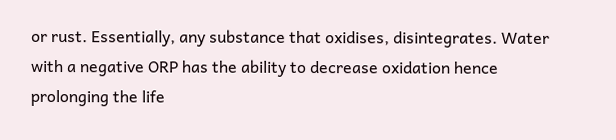or rust. Essentially, any substance that oxidises, disintegrates. Water with a negative ORP has the ability to decrease oxidation hence prolonging the life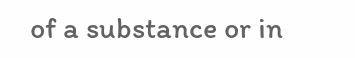of a substance or in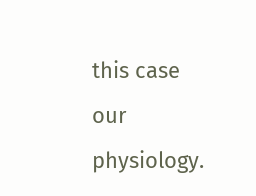this case our physiology.